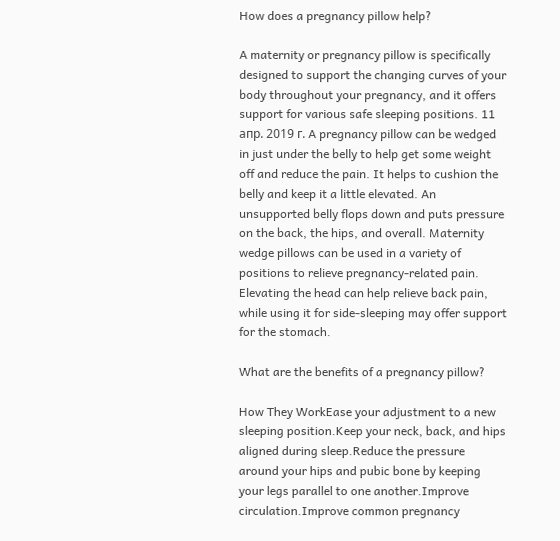How does a pregnancy pillow help?

A maternity or pregnancy pillow is specifically designed to support the changing curves of your body throughout your pregnancy, and it offers support for various safe sleeping positions. 11 апр. 2019 г. A pregnancy pillow can be wedged in just under the belly to help get some weight off and reduce the pain. It helps to cushion the belly and keep it a little elevated. An unsupported belly flops down and puts pressure on the back, the hips, and overall. Maternity wedge pillows can be used in a variety of positions to relieve pregnancy-related pain. Elevating the head can help relieve back pain, while using it for side-sleeping may offer support for the stomach.

What are the benefits of a pregnancy pillow?

How They WorkEase your adjustment to a new sleeping position.Keep your neck, back, and hips aligned during sleep.Reduce the pressure around your hips and pubic bone by keeping your legs parallel to one another.Improve circulation.Improve common pregnancy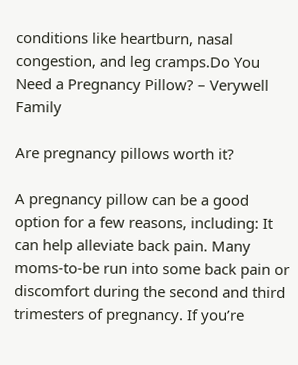conditions like heartburn, nasal congestion, and leg cramps.Do You Need a Pregnancy Pillow? – Verywell Family

Are pregnancy pillows worth it?

A pregnancy pillow can be a good option for a few reasons, including: It can help alleviate back pain. Many moms-to-be run into some back pain or discomfort during the second and third trimesters of pregnancy. If you’re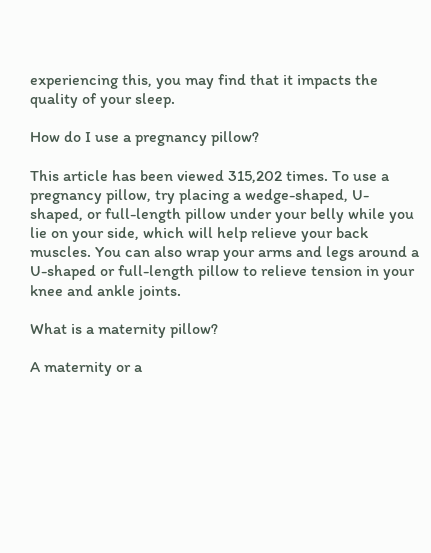experiencing this, you may find that it impacts the quality of your sleep.

How do I use a pregnancy pillow?

This article has been viewed 315,202 times. To use a pregnancy pillow, try placing a wedge-shaped, U-shaped, or full-length pillow under your belly while you lie on your side, which will help relieve your back muscles. You can also wrap your arms and legs around a U-shaped or full-length pillow to relieve tension in your knee and ankle joints.

What is a maternity pillow?

A maternity or a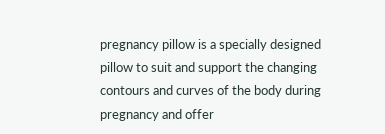pregnancy pillow is a specially designed pillow to suit and support the changing contours and curves of the body during pregnancy and offer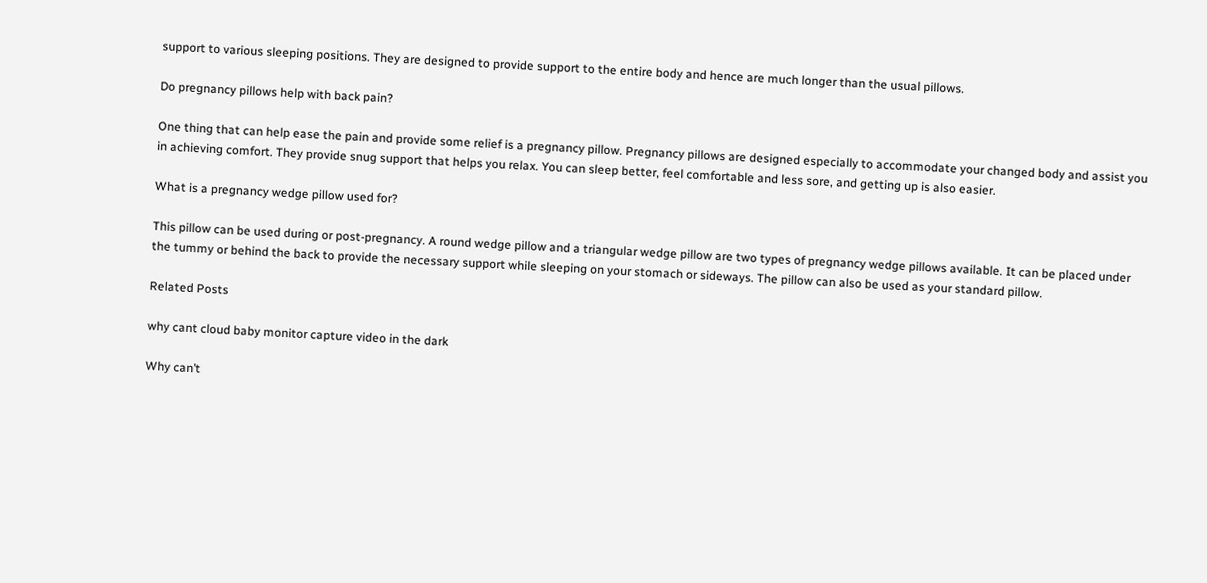support to various sleeping positions. They are designed to provide support to the entire body and hence are much longer than the usual pillows.

Do pregnancy pillows help with back pain?

One thing that can help ease the pain and provide some relief is a pregnancy pillow. Pregnancy pillows are designed especially to accommodate your changed body and assist you in achieving comfort. They provide snug support that helps you relax. You can sleep better, feel comfortable and less sore, and getting up is also easier.

What is a pregnancy wedge pillow used for?

This pillow can be used during or post-pregnancy. A round wedge pillow and a triangular wedge pillow are two types of pregnancy wedge pillows available. It can be placed under the tummy or behind the back to provide the necessary support while sleeping on your stomach or sideways. The pillow can also be used as your standard pillow.

Related Posts

why cant cloud baby monitor capture video in the dark

Why can’t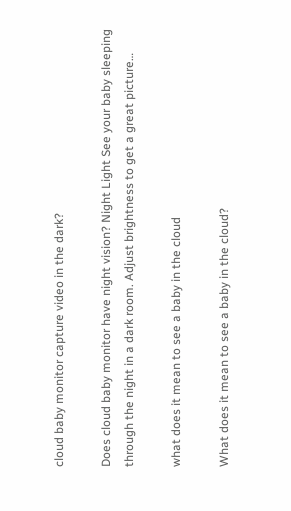cloud baby monitor capture video in the dark?

Does cloud baby monitor have night vision? Night Light See your baby sleeping through the night in a dark room. Adjust brightness to get a great picture…

what does it mean to see a baby in the cloud

What does it mean to see a baby in the cloud?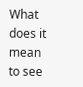What does it mean to see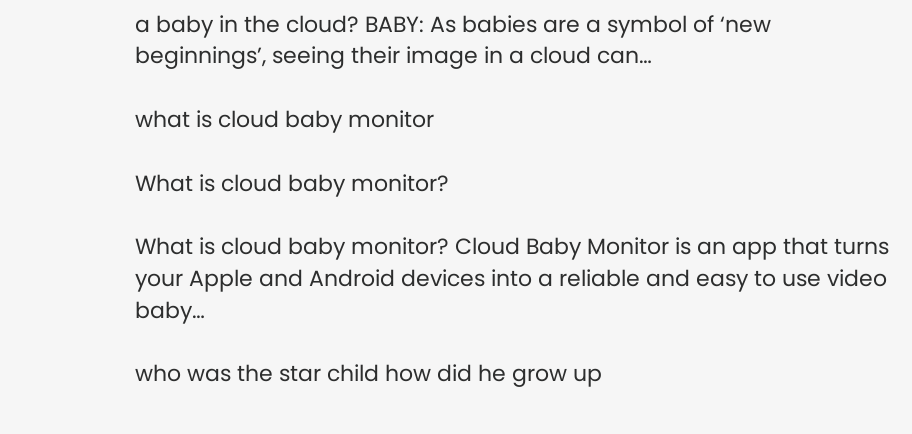a baby in the cloud? BABY: As babies are a symbol of ‘new beginnings’, seeing their image in a cloud can…

what is cloud baby monitor

What is cloud baby monitor?

What is cloud baby monitor? Cloud Baby Monitor is an app that turns your Apple and Android devices into a reliable and easy to use video baby…

who was the star child how did he grow up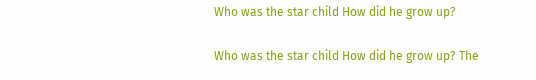Who was the star child How did he grow up?

Who was the star child How did he grow up? The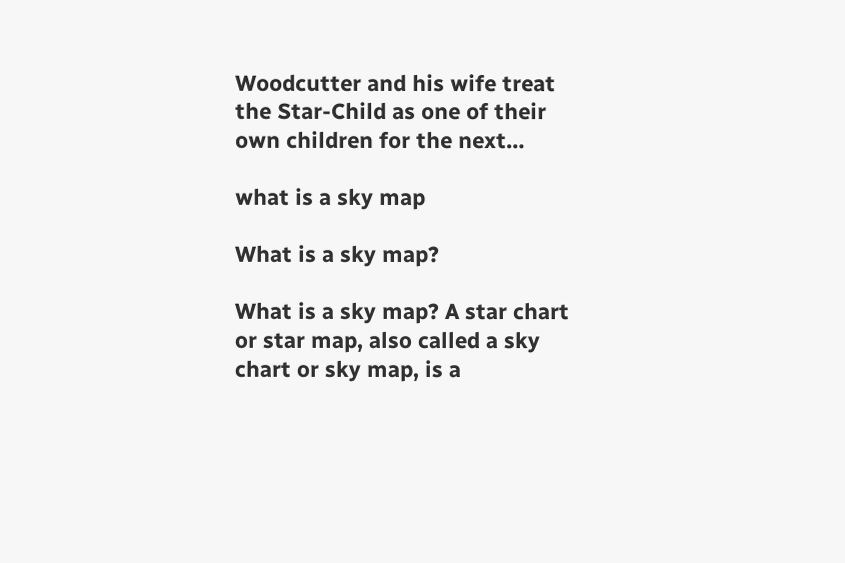Woodcutter and his wife treat the Star-Child as one of their own children for the next…

what is a sky map

What is a sky map?

What is a sky map? A star chart or star map, also called a sky chart or sky map, is a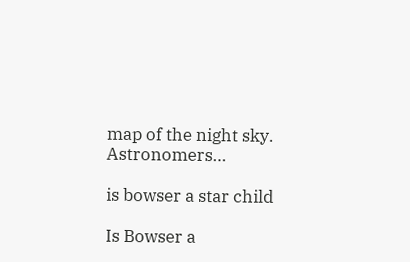map of the night sky. Astronomers…

is bowser a star child

Is Bowser a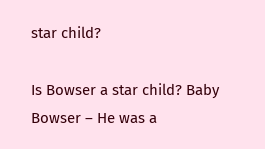star child?

Is Bowser a star child? Baby Bowser – He was a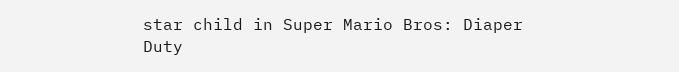star child in Super Mario Bros: Diaper Duty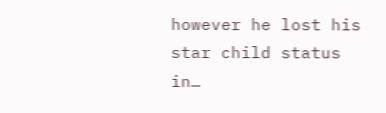however he lost his star child status in…